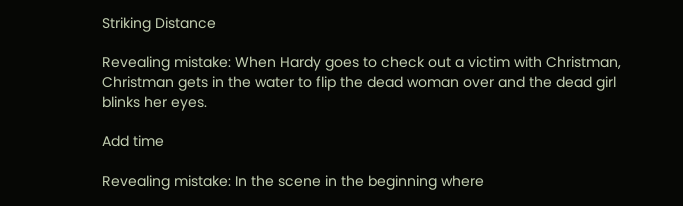Striking Distance

Revealing mistake: When Hardy goes to check out a victim with Christman, Christman gets in the water to flip the dead woman over and the dead girl blinks her eyes.

Add time

Revealing mistake: In the scene in the beginning where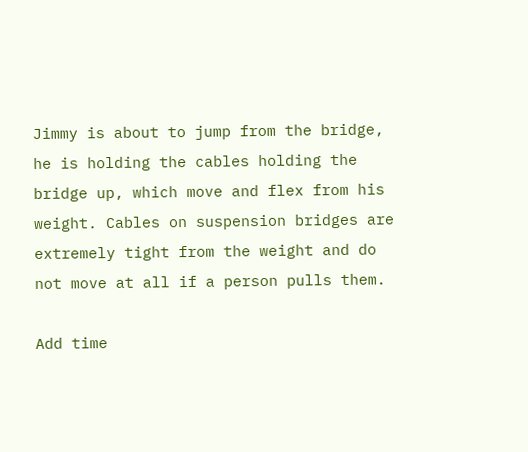Jimmy is about to jump from the bridge, he is holding the cables holding the bridge up, which move and flex from his weight. Cables on suspension bridges are extremely tight from the weight and do not move at all if a person pulls them.

Add time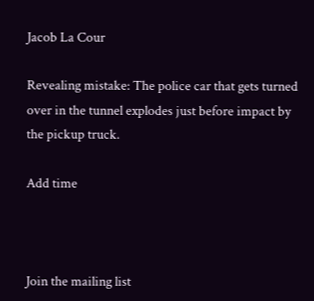Jacob La Cour

Revealing mistake: The police car that gets turned over in the tunnel explodes just before impact by the pickup truck.

Add time



Join the mailing list